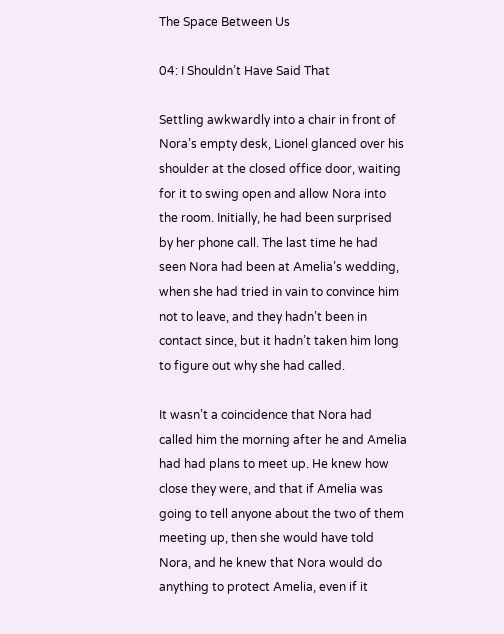The Space Between Us

04: I Shouldn’t Have Said That

Settling awkwardly into a chair in front of Nora’s empty desk, Lionel glanced over his shoulder at the closed office door, waiting for it to swing open and allow Nora into the room. Initially, he had been surprised by her phone call. The last time he had seen Nora had been at Amelia’s wedding, when she had tried in vain to convince him not to leave, and they hadn’t been in contact since, but it hadn’t taken him long to figure out why she had called.

It wasn’t a coincidence that Nora had called him the morning after he and Amelia had had plans to meet up. He knew how close they were, and that if Amelia was going to tell anyone about the two of them meeting up, then she would have told Nora, and he knew that Nora would do anything to protect Amelia, even if it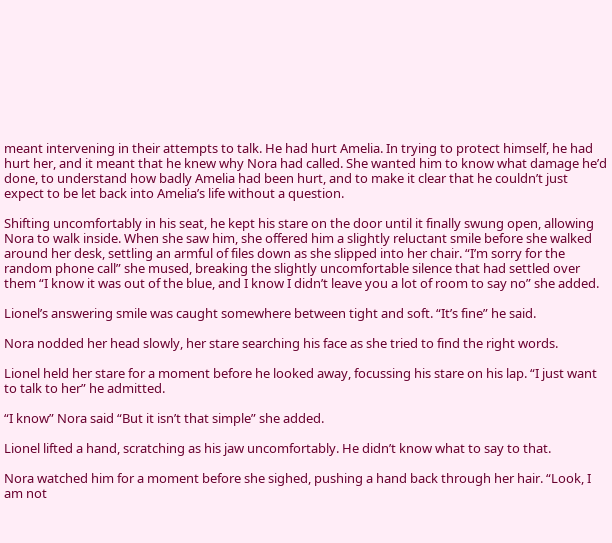meant intervening in their attempts to talk. He had hurt Amelia. In trying to protect himself, he had hurt her, and it meant that he knew why Nora had called. She wanted him to know what damage he’d done, to understand how badly Amelia had been hurt, and to make it clear that he couldn’t just expect to be let back into Amelia’s life without a question.

Shifting uncomfortably in his seat, he kept his stare on the door until it finally swung open, allowing Nora to walk inside. When she saw him, she offered him a slightly reluctant smile before she walked around her desk, settling an armful of files down as she slipped into her chair. “I’m sorry for the random phone call” she mused, breaking the slightly uncomfortable silence that had settled over them “I know it was out of the blue, and I know I didn’t leave you a lot of room to say no” she added.

Lionel’s answering smile was caught somewhere between tight and soft. “It’s fine” he said.

Nora nodded her head slowly, her stare searching his face as she tried to find the right words.

Lionel held her stare for a moment before he looked away, focussing his stare on his lap. “I just want to talk to her” he admitted.

“I know” Nora said “But it isn’t that simple” she added.

Lionel lifted a hand, scratching as his jaw uncomfortably. He didn’t know what to say to that.

Nora watched him for a moment before she sighed, pushing a hand back through her hair. “Look, I am not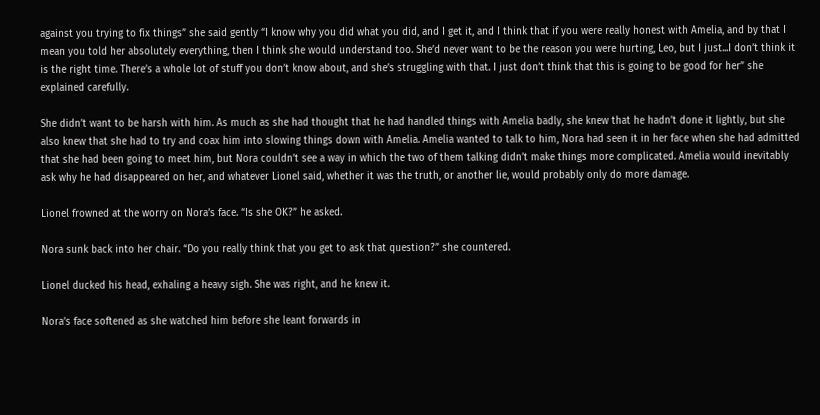against you trying to fix things” she said gently “I know why you did what you did, and I get it, and I think that if you were really honest with Amelia, and by that I mean you told her absolutely everything, then I think she would understand too. She’d never want to be the reason you were hurting, Leo, but I just...I don’t think it is the right time. There’s a whole lot of stuff you don’t know about, and she’s struggling with that. I just don’t think that this is going to be good for her” she explained carefully.

She didn’t want to be harsh with him. As much as she had thought that he had handled things with Amelia badly, she knew that he hadn’t done it lightly, but she also knew that she had to try and coax him into slowing things down with Amelia. Amelia wanted to talk to him, Nora had seen it in her face when she had admitted that she had been going to meet him, but Nora couldn’t see a way in which the two of them talking didn’t make things more complicated. Amelia would inevitably ask why he had disappeared on her, and whatever Lionel said, whether it was the truth, or another lie, would probably only do more damage.

Lionel frowned at the worry on Nora’s face. “Is she OK?” he asked.

Nora sunk back into her chair. “Do you really think that you get to ask that question?” she countered.

Lionel ducked his head, exhaling a heavy sigh. She was right, and he knew it.

Nora’s face softened as she watched him before she leant forwards in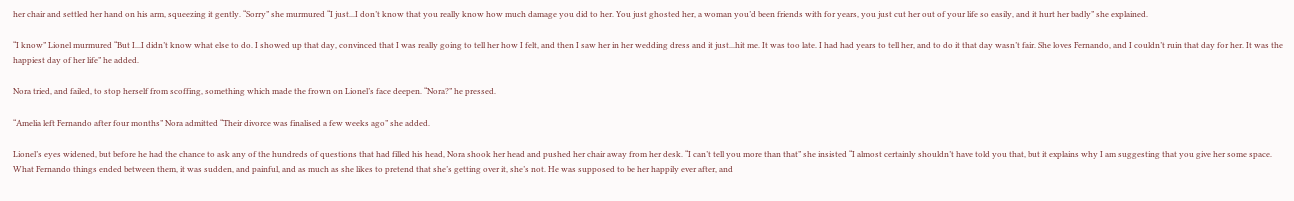her chair and settled her hand on his arm, squeezing it gently. “Sorry” she murmured “I just...I don’t know that you really know how much damage you did to her. You just ghosted her, a woman you’d been friends with for years, you just cut her out of your life so easily, and it hurt her badly” she explained.

“I know” Lionel murmured “But I...I didn’t know what else to do. I showed up that day, convinced that I was really going to tell her how I felt, and then I saw her in her wedding dress and it just...hit me. It was too late. I had had years to tell her, and to do it that day wasn’t fair. She loves Fernando, and I couldn’t ruin that day for her. It was the happiest day of her life” he added.

Nora tried, and failed, to stop herself from scoffing, something which made the frown on Lionel’s face deepen. “Nora?” he pressed.

“Amelia left Fernando after four months” Nora admitted “Their divorce was finalised a few weeks ago” she added.

Lionel’s eyes widened, but before he had the chance to ask any of the hundreds of questions that had filled his head, Nora shook her head and pushed her chair away from her desk. “I can’t tell you more than that” she insisted “I almost certainly shouldn’t have told you that, but it explains why I am suggesting that you give her some space. What Fernando things ended between them, it was sudden, and painful, and as much as she likes to pretend that she’s getting over it, she’s not. He was supposed to be her happily ever after, and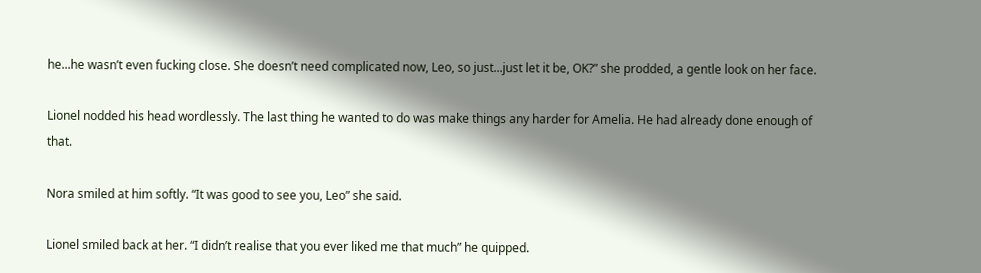he...he wasn’t even fucking close. She doesn’t need complicated now, Leo, so just...just let it be, OK?” she prodded, a gentle look on her face.

Lionel nodded his head wordlessly. The last thing he wanted to do was make things any harder for Amelia. He had already done enough of that.

Nora smiled at him softly. “It was good to see you, Leo” she said.

Lionel smiled back at her. “I didn’t realise that you ever liked me that much” he quipped.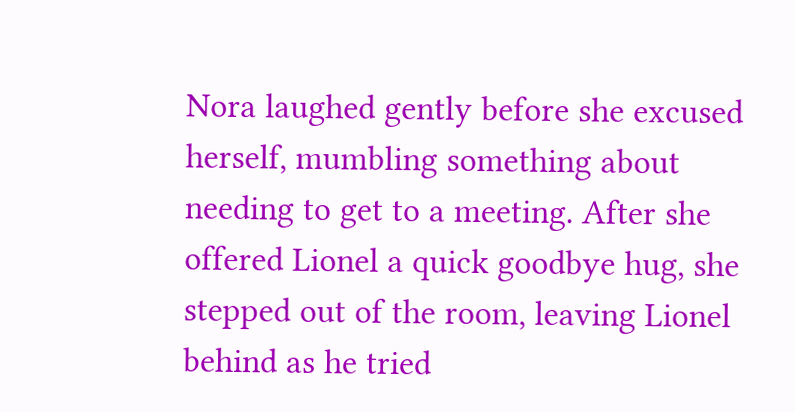Nora laughed gently before she excused herself, mumbling something about needing to get to a meeting. After she offered Lionel a quick goodbye hug, she stepped out of the room, leaving Lionel behind as he tried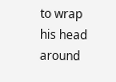to wrap his head around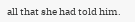all that she had told him.